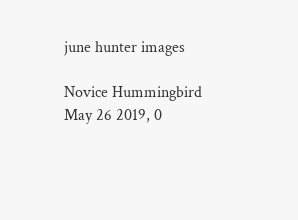june hunter images

Novice Hummingbird May 26 2019, 0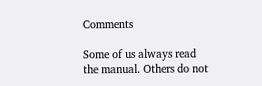Comments

Some of us always read the manual. Others do not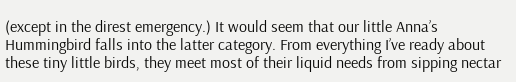(except in the direst emergency.) It would seem that our little Anna’s Hummingbird falls into the latter category. From everything I’ve ready about these tiny little birds, they meet most of their liquid needs from sipping nectar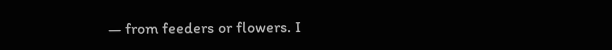— from feeders or flowers. I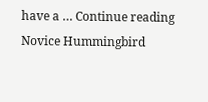have a … Continue reading Novice Hummingbird